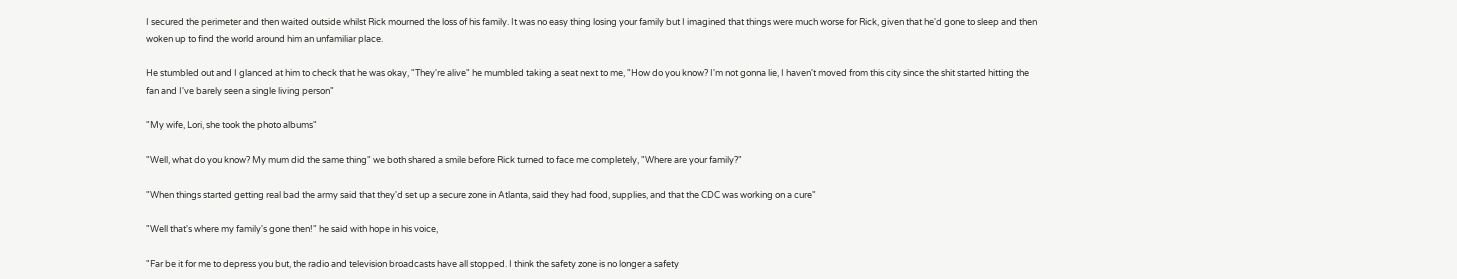I secured the perimeter and then waited outside whilst Rick mourned the loss of his family. It was no easy thing losing your family but I imagined that things were much worse for Rick, given that he'd gone to sleep and then woken up to find the world around him an unfamiliar place.

He stumbled out and I glanced at him to check that he was okay, "They're alive" he mumbled taking a seat next to me, "How do you know? I'm not gonna lie, I haven't moved from this city since the shit started hitting the fan and I've barely seen a single living person"

"My wife, Lori, she took the photo albums"

"Well, what do you know? My mum did the same thing" we both shared a smile before Rick turned to face me completely, "Where are your family?"

"When things started getting real bad the army said that they'd set up a secure zone in Atlanta, said they had food, supplies, and that the CDC was working on a cure"

"Well that's where my family's gone then!" he said with hope in his voice,

"Far be it for me to depress you but, the radio and television broadcasts have all stopped. I think the safety zone is no longer a safety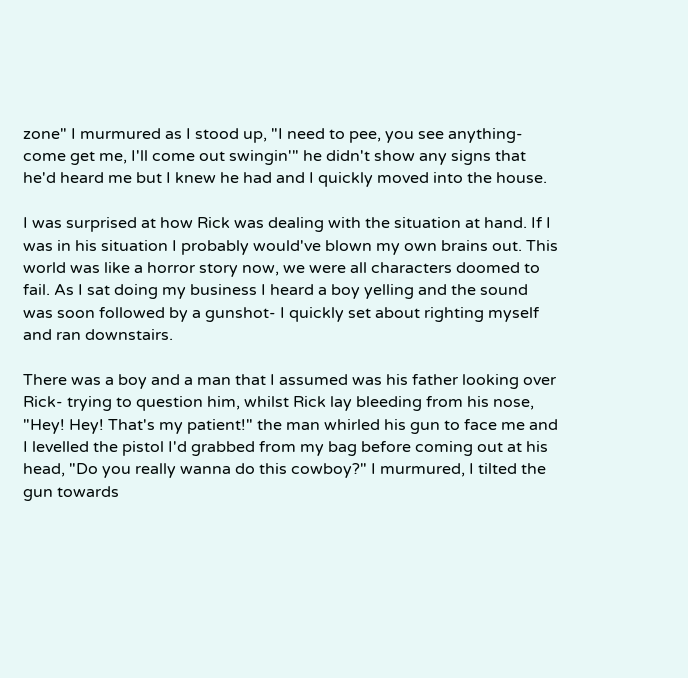zone" I murmured as I stood up, "I need to pee, you see anything- come get me, I'll come out swingin'" he didn't show any signs that he'd heard me but I knew he had and I quickly moved into the house.

I was surprised at how Rick was dealing with the situation at hand. If I was in his situation I probably would've blown my own brains out. This world was like a horror story now, we were all characters doomed to fail. As I sat doing my business I heard a boy yelling and the sound was soon followed by a gunshot- I quickly set about righting myself and ran downstairs.

There was a boy and a man that I assumed was his father looking over Rick- trying to question him, whilst Rick lay bleeding from his nose, "Hey! Hey! That's my patient!" the man whirled his gun to face me and I levelled the pistol I'd grabbed from my bag before coming out at his head, "Do you really wanna do this cowboy?" I murmured, I tilted the gun towards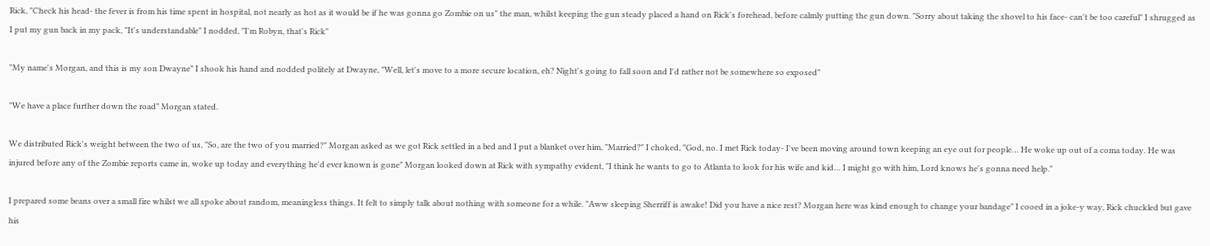Rick, "Check his head- the fever is from his time spent in hospital, not nearly as hot as it would be if he was gonna go Zombie on us" the man, whilst keeping the gun steady placed a hand on Rick's forehead, before calmly putting the gun down. "Sorry about taking the shovel to his face- can't be too careful" I shrugged as I put my gun back in my pack, "It's understandable" I nodded, "I'm Robyn, that's Rick"

"My name's Morgan, and this is my son Dwayne" I shook his hand and nodded politely at Dwayne, "Well, let's move to a more secure location, eh? Night's going to fall soon and I'd rather not be somewhere so exposed"

"We have a place further down the road" Morgan stated.

We distributed Rick's weight between the two of us, "So, are the two of you married?" Morgan asked as we got Rick settled in a bed and I put a blanket over him, "Married?" I choked, "God, no. I met Rick today- I've been moving around town keeping an eye out for people… He woke up out of a coma today. He was injured before any of the Zombie reports came in, woke up today and everything he'd ever known is gone" Morgan looked down at Rick with sympathy evident, "I think he wants to go to Atlanta to look for his wife and kid… I might go with him, Lord knows he's gonna need help."

I prepared some beans over a small fire whilst we all spoke about random, meaningless things. It felt to simply talk about nothing with someone for a while. "Aww sleeping Sherriff is awake! Did you have a nice rest? Morgan here was kind enough to change your bandage" I cooed in a joke-y way, Rick chuckled but gave his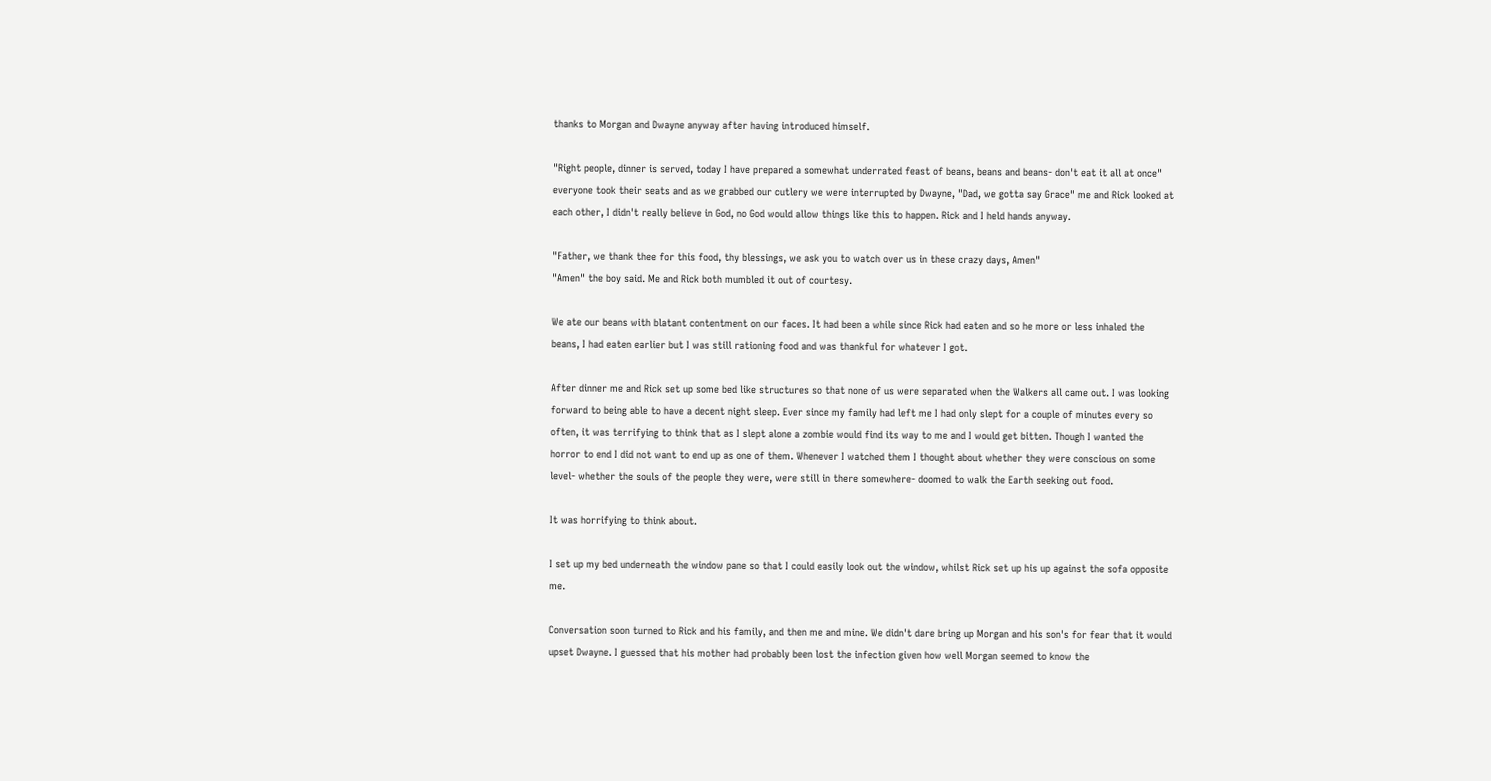thanks to Morgan and Dwayne anyway after having introduced himself.

"Right people, dinner is served, today I have prepared a somewhat underrated feast of beans, beans and beans- don't eat it all at once" everyone took their seats and as we grabbed our cutlery we were interrupted by Dwayne, "Dad, we gotta say Grace" me and Rick looked at each other, I didn't really believe in God, no God would allow things like this to happen. Rick and I held hands anyway.

"Father, we thank thee for this food, thy blessings, we ask you to watch over us in these crazy days, Amen"
"Amen" the boy said. Me and Rick both mumbled it out of courtesy.

We ate our beans with blatant contentment on our faces. It had been a while since Rick had eaten and so he more or less inhaled the beans, I had eaten earlier but I was still rationing food and was thankful for whatever I got.

After dinner me and Rick set up some bed like structures so that none of us were separated when the Walkers all came out. I was looking forward to being able to have a decent night sleep. Ever since my family had left me I had only slept for a couple of minutes every so often, it was terrifying to think that as I slept alone a zombie would find its way to me and I would get bitten. Though I wanted the horror to end I did not want to end up as one of them. Whenever I watched them I thought about whether they were conscious on some level- whether the souls of the people they were, were still in there somewhere- doomed to walk the Earth seeking out food.

It was horrifying to think about.

I set up my bed underneath the window pane so that I could easily look out the window, whilst Rick set up his up against the sofa opposite me.

Conversation soon turned to Rick and his family, and then me and mine. We didn't dare bring up Morgan and his son's for fear that it would upset Dwayne. I guessed that his mother had probably been lost the infection given how well Morgan seemed to know the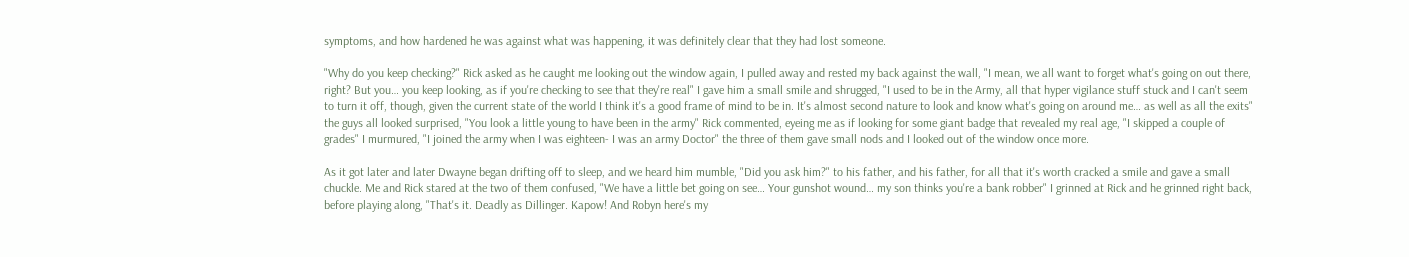symptoms, and how hardened he was against what was happening, it was definitely clear that they had lost someone.

"Why do you keep checking?" Rick asked as he caught me looking out the window again, I pulled away and rested my back against the wall, "I mean, we all want to forget what's going on out there, right? But you… you keep looking, as if you're checking to see that they're real" I gave him a small smile and shrugged, "I used to be in the Army, all that hyper vigilance stuff stuck and I can't seem to turn it off, though, given the current state of the world I think it's a good frame of mind to be in. It's almost second nature to look and know what's going on around me… as well as all the exits" the guys all looked surprised, "You look a little young to have been in the army" Rick commented, eyeing me as if looking for some giant badge that revealed my real age, "I skipped a couple of grades" I murmured, "I joined the army when I was eighteen- I was an army Doctor" the three of them gave small nods and I looked out of the window once more.

As it got later and later Dwayne began drifting off to sleep, and we heard him mumble, "Did you ask him?" to his father, and his father, for all that it's worth cracked a smile and gave a small chuckle. Me and Rick stared at the two of them confused, "We have a little bet going on see… Your gunshot wound… my son thinks you're a bank robber" I grinned at Rick and he grinned right back, before playing along, "That's it. Deadly as Dillinger. Kapow! And Robyn here's my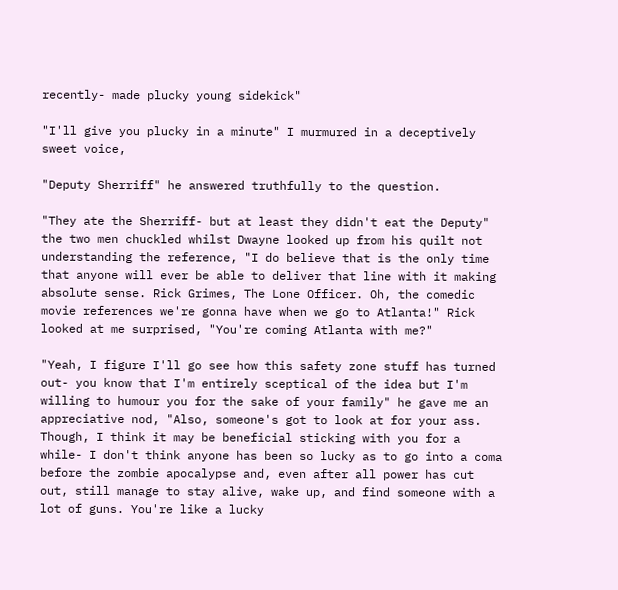recently- made plucky young sidekick"

"I'll give you plucky in a minute" I murmured in a deceptively sweet voice,

"Deputy Sherriff" he answered truthfully to the question.

"They ate the Sherriff- but at least they didn't eat the Deputy" the two men chuckled whilst Dwayne looked up from his quilt not understanding the reference, "I do believe that is the only time that anyone will ever be able to deliver that line with it making absolute sense. Rick Grimes, The Lone Officer. Oh, the comedic movie references we're gonna have when we go to Atlanta!" Rick looked at me surprised, "You're coming Atlanta with me?"

"Yeah, I figure I'll go see how this safety zone stuff has turned out- you know that I'm entirely sceptical of the idea but I'm willing to humour you for the sake of your family" he gave me an appreciative nod, "Also, someone's got to look at for your ass. Though, I think it may be beneficial sticking with you for a while- I don't think anyone has been so lucky as to go into a coma before the zombie apocalypse and, even after all power has cut out, still manage to stay alive, wake up, and find someone with a lot of guns. You're like a lucky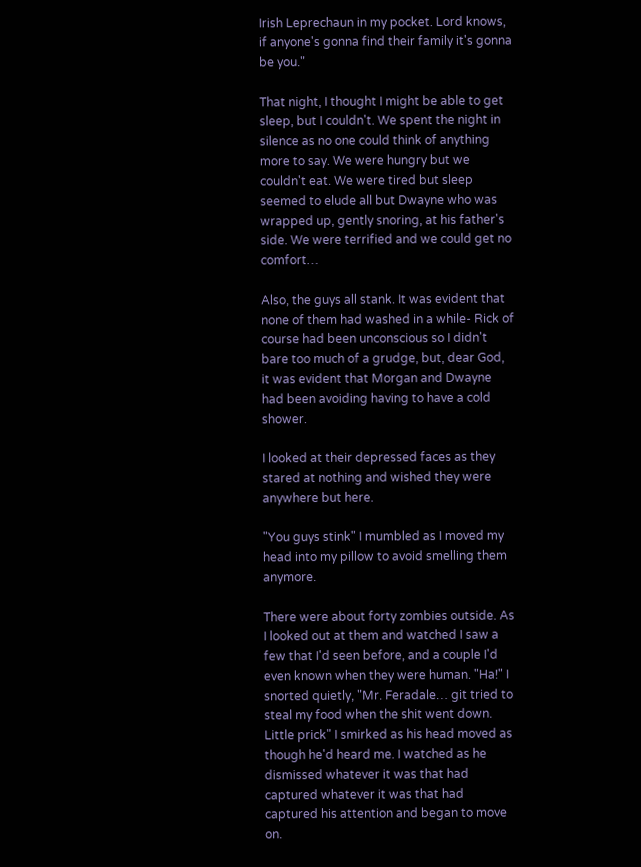Irish Leprechaun in my pocket. Lord knows, if anyone's gonna find their family it's gonna be you."

That night, I thought I might be able to get sleep, but I couldn't. We spent the night in silence as no one could think of anything more to say. We were hungry but we couldn't eat. We were tired but sleep seemed to elude all but Dwayne who was wrapped up, gently snoring, at his father's side. We were terrified and we could get no comfort…

Also, the guys all stank. It was evident that none of them had washed in a while- Rick of course had been unconscious so I didn't bare too much of a grudge, but, dear God, it was evident that Morgan and Dwayne had been avoiding having to have a cold shower.

I looked at their depressed faces as they stared at nothing and wished they were anywhere but here.

"You guys stink" I mumbled as I moved my head into my pillow to avoid smelling them anymore.

There were about forty zombies outside. As I looked out at them and watched I saw a few that I'd seen before, and a couple I'd even known when they were human. "Ha!" I snorted quietly, "Mr. Feradale… git tried to steal my food when the shit went down. Little prick" I smirked as his head moved as though he'd heard me. I watched as he dismissed whatever it was that had captured whatever it was that had captured his attention and began to move on.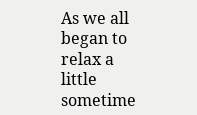As we all began to relax a little sometime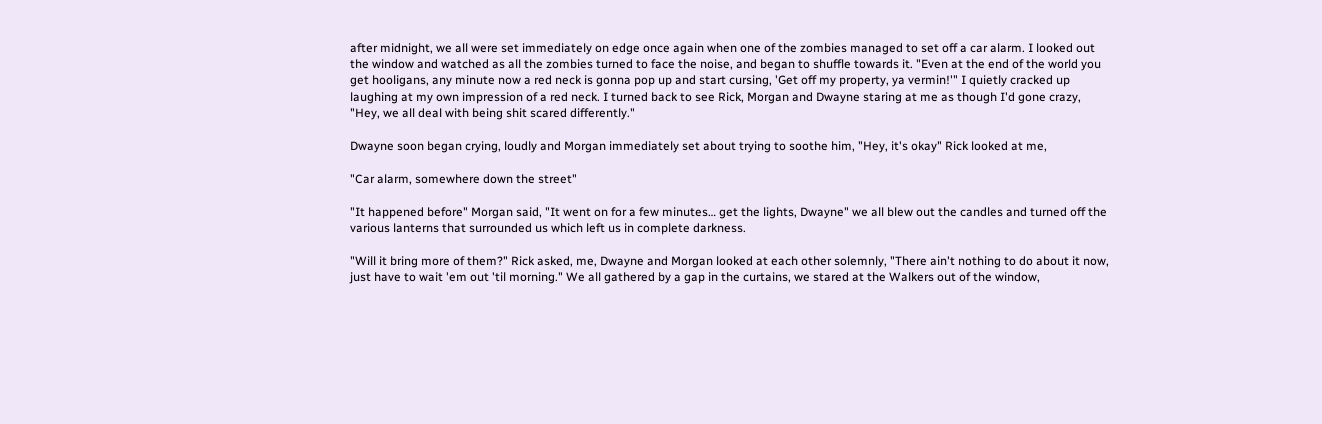after midnight, we all were set immediately on edge once again when one of the zombies managed to set off a car alarm. I looked out the window and watched as all the zombies turned to face the noise, and began to shuffle towards it. "Even at the end of the world you get hooligans, any minute now a red neck is gonna pop up and start cursing, 'Get off my property, ya vermin!'" I quietly cracked up laughing at my own impression of a red neck. I turned back to see Rick, Morgan and Dwayne staring at me as though I'd gone crazy, "Hey, we all deal with being shit scared differently."

Dwayne soon began crying, loudly and Morgan immediately set about trying to soothe him, "Hey, it's okay" Rick looked at me,

"Car alarm, somewhere down the street"

"It happened before" Morgan said, "It went on for a few minutes… get the lights, Dwayne" we all blew out the candles and turned off the various lanterns that surrounded us which left us in complete darkness.

"Will it bring more of them?" Rick asked, me, Dwayne and Morgan looked at each other solemnly, "There ain't nothing to do about it now, just have to wait 'em out 'til morning." We all gathered by a gap in the curtains, we stared at the Walkers out of the window,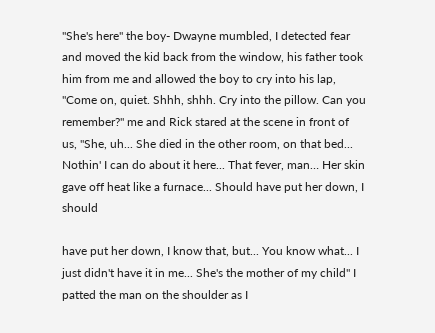"She's here" the boy- Dwayne mumbled, I detected fear and moved the kid back from the window, his father took him from me and allowed the boy to cry into his lap, "Come on, quiet. Shhh, shhh. Cry into the pillow. Can you remember?" me and Rick stared at the scene in front of us, "She, uh... She died in the other room, on that bed... Nothin' I can do about it here... That fever, man… Her skin gave off heat like a furnace... Should have put her down, I should

have put her down, I know that, but... You know what... I just didn't have it in me... She's the mother of my child" I patted the man on the shoulder as I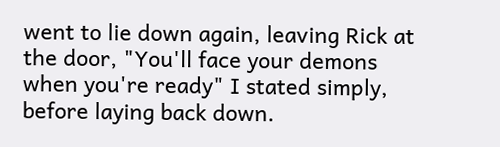went to lie down again, leaving Rick at the door, "You'll face your demons when you're ready" I stated simply, before laying back down.